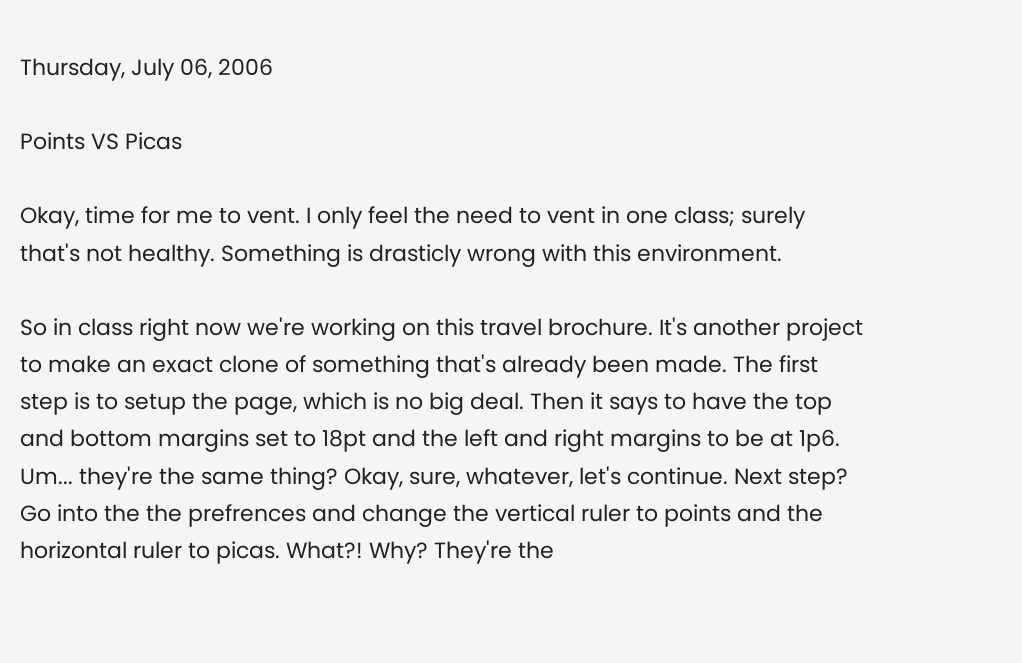Thursday, July 06, 2006

Points VS Picas

Okay, time for me to vent. I only feel the need to vent in one class; surely that's not healthy. Something is drasticly wrong with this environment.

So in class right now we're working on this travel brochure. It's another project to make an exact clone of something that's already been made. The first step is to setup the page, which is no big deal. Then it says to have the top and bottom margins set to 18pt and the left and right margins to be at 1p6. Um... they're the same thing? Okay, sure, whatever, let's continue. Next step? Go into the the prefrences and change the vertical ruler to points and the horizontal ruler to picas. What?! Why? They're the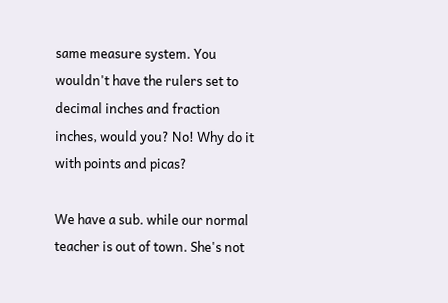same measure system. You wouldn't have the rulers set to decimal inches and fraction inches, would you? No! Why do it with points and picas?

We have a sub. while our normal teacher is out of town. She's not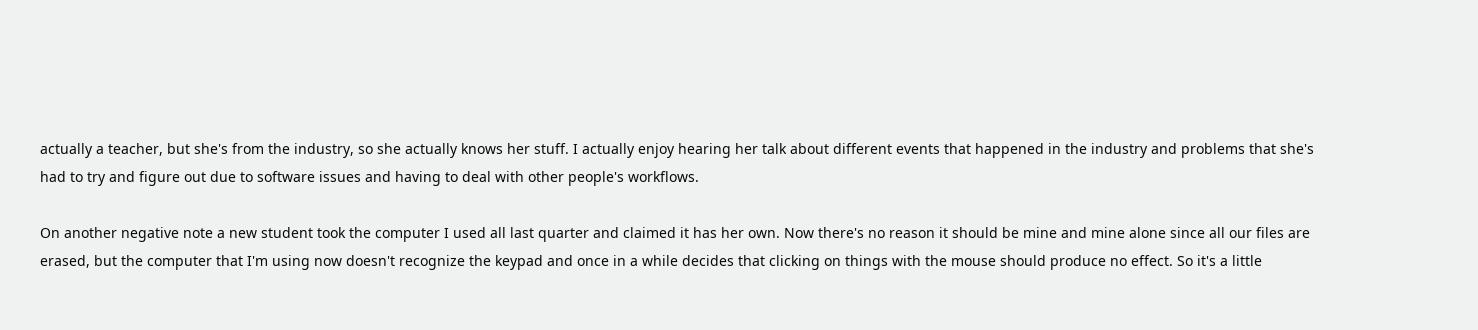actually a teacher, but she's from the industry, so she actually knows her stuff. I actually enjoy hearing her talk about different events that happened in the industry and problems that she's had to try and figure out due to software issues and having to deal with other people's workflows.

On another negative note a new student took the computer I used all last quarter and claimed it has her own. Now there's no reason it should be mine and mine alone since all our files are erased, but the computer that I'm using now doesn't recognize the keypad and once in a while decides that clicking on things with the mouse should produce no effect. So it's a little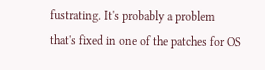fustrating. It's probably a problem that's fixed in one of the patches for OS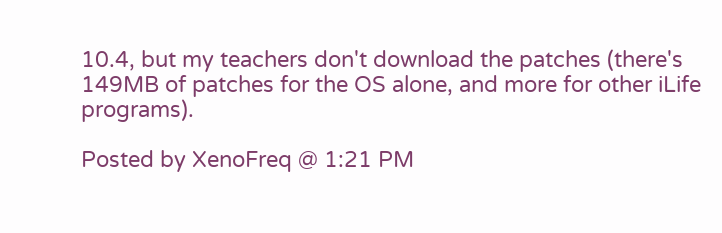10.4, but my teachers don't download the patches (there's 149MB of patches for the OS alone, and more for other iLife programs).

Posted by XenoFreq @ 1:21 PM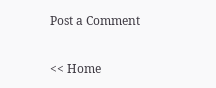Post a Comment

<< Home